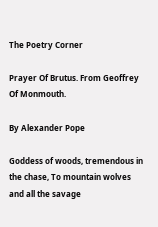The Poetry Corner

Prayer Of Brutus. From Geoffrey Of Monmouth.

By Alexander Pope

Goddess of woods, tremendous in the chase, To mountain wolves and all the savage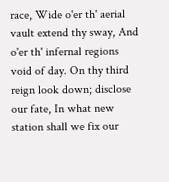race, Wide o'er th' aerial vault extend thy sway, And o'er th' infernal regions void of day. On thy third reign look down; disclose our fate, In what new station shall we fix our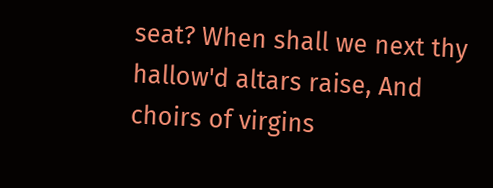seat? When shall we next thy hallow'd altars raise, And choirs of virgins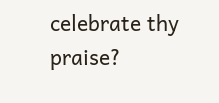celebrate thy praise?